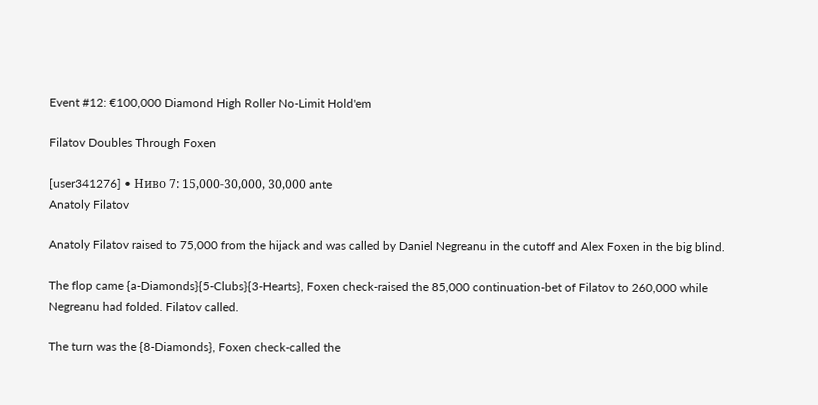Event #12: €100,000 Diamond High Roller No-Limit Hold'em

Filatov Doubles Through Foxen

[user341276] • Ниво 7: 15,000-30,000, 30,000 ante
Anatoly Filatov

Anatoly Filatov raised to 75,000 from the hijack and was called by Daniel Negreanu in the cutoff and Alex Foxen in the big blind.

The flop came {a-Diamonds}{5-Clubs}{3-Hearts}, Foxen check-raised the 85,000 continuation-bet of Filatov to 260,000 while Negreanu had folded. Filatov called.

The turn was the {8-Diamonds}, Foxen check-called the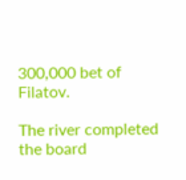300,000 bet of Filatov.

The river completed the board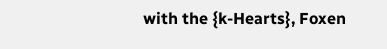with the {k-Hearts}, Foxen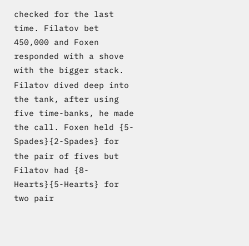checked for the last time. Filatov bet 450,000 and Foxen responded with a shove with the bigger stack. Filatov dived deep into the tank, after using five time-banks, he made the call. Foxen held {5-Spades}{2-Spades} for the pair of fives but Filatov had {8-Hearts}{5-Hearts} for two pair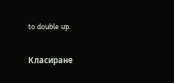to double up.

Класиране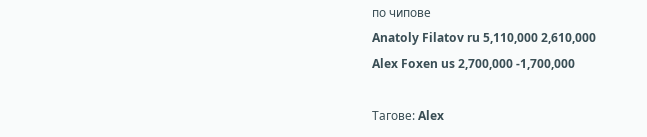по чипове
Anatoly Filatov ru 5,110,000 2,610,000
Alex Foxen us 2,700,000 -1,700,000

Тагове: Alex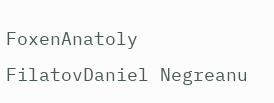FoxenAnatoly FilatovDaniel Negreanu